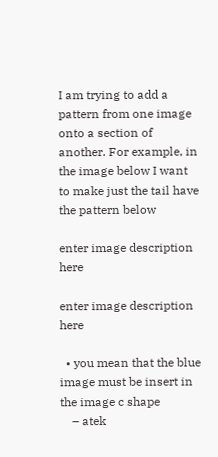I am trying to add a pattern from one image onto a section of another. For example, in the image below I want to make just the tail have the pattern below

enter image description here

enter image description here

  • you mean that the blue image must be insert in the image c shape
    – atek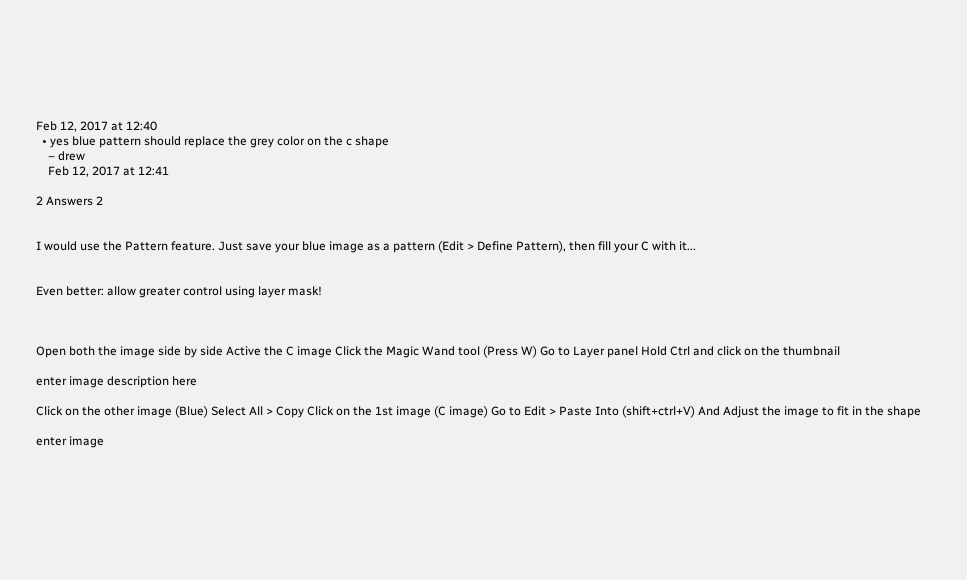Feb 12, 2017 at 12:40
  • yes blue pattern should replace the grey color on the c shape
    – drew
    Feb 12, 2017 at 12:41

2 Answers 2


I would use the Pattern feature. Just save your blue image as a pattern (Edit > Define Pattern), then fill your C with it...


Even better: allow greater control using layer mask!



Open both the image side by side Active the C image Click the Magic Wand tool (Press W) Go to Layer panel Hold Ctrl and click on the thumbnail

enter image description here

Click on the other image (Blue) Select All > Copy Click on the 1st image (C image) Go to Edit > Paste Into (shift+ctrl+V) And Adjust the image to fit in the shape

enter image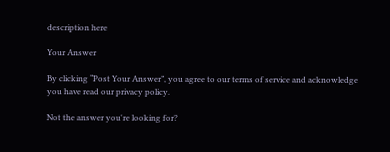description here

Your Answer

By clicking “Post Your Answer”, you agree to our terms of service and acknowledge you have read our privacy policy.

Not the answer you're looking for?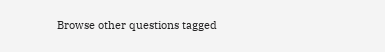Browse other questions tagged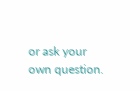or ask your own question.